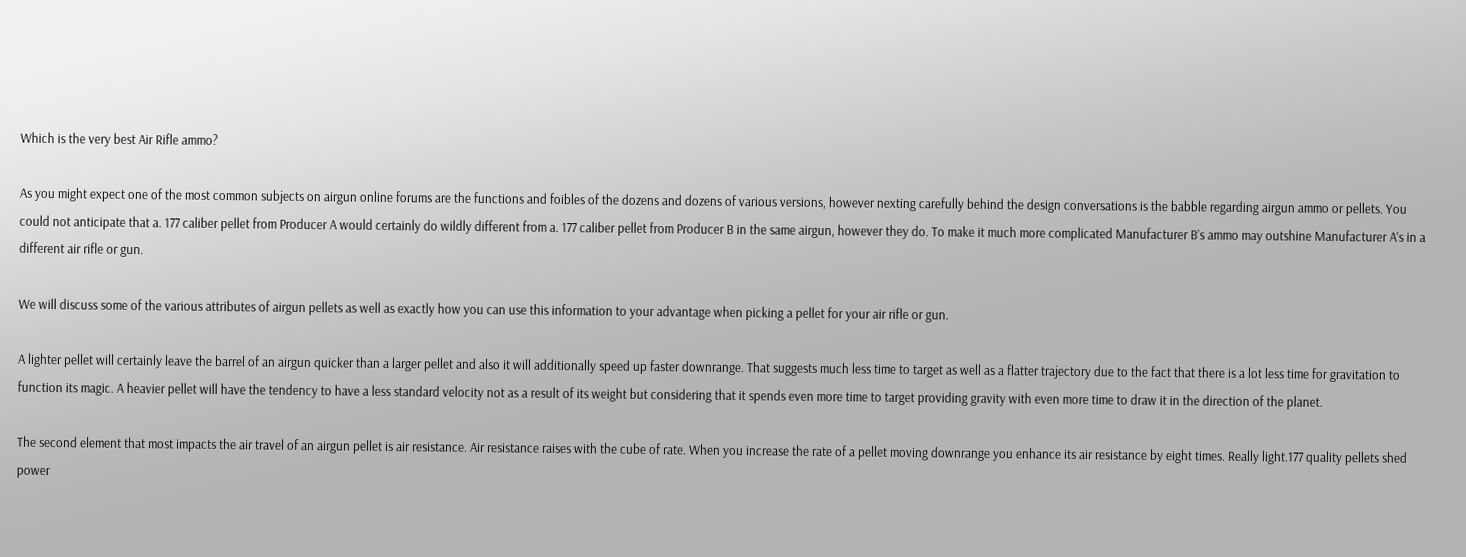Which is the very best Air Rifle ammo?

As you might expect one of the most common subjects on airgun online forums are the functions and foibles of the dozens and dozens of various versions, however nexting carefully behind the design conversations is the babble regarding airgun ammo or pellets. You could not anticipate that a. 177 caliber pellet from Producer A would certainly do wildly different from a. 177 caliber pellet from Producer B in the same airgun, however they do. To make it much more complicated Manufacturer B’s ammo may outshine Manufacturer A’s in a different air rifle or gun.

We will discuss some of the various attributes of airgun pellets as well as exactly how you can use this information to your advantage when picking a pellet for your air rifle or gun.

A lighter pellet will certainly leave the barrel of an airgun quicker than a larger pellet and also it will additionally speed up faster downrange. That suggests much less time to target as well as a flatter trajectory due to the fact that there is a lot less time for gravitation to function its magic. A heavier pellet will have the tendency to have a less standard velocity not as a result of its weight but considering that it spends even more time to target providing gravity with even more time to draw it in the direction of the planet.

The second element that most impacts the air travel of an airgun pellet is air resistance. Air resistance raises with the cube of rate. When you increase the rate of a pellet moving downrange you enhance its air resistance by eight times. Really light.177 quality pellets shed power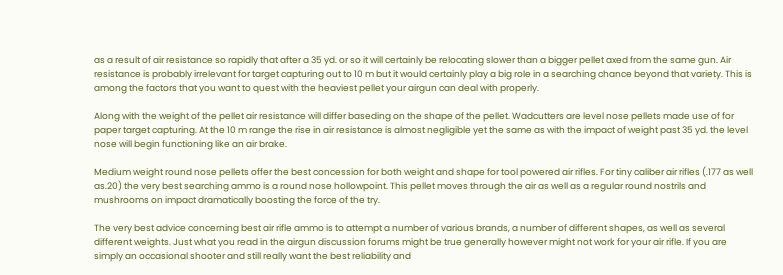as a result of air resistance so rapidly that after a 35 yd. or so it will certainly be relocating slower than a bigger pellet axed from the same gun. Air resistance is probably irrelevant for target capturing out to 10 m but it would certainly play a big role in a searching chance beyond that variety. This is among the factors that you want to quest with the heaviest pellet your airgun can deal with properly.

Along with the weight of the pellet air resistance will differ baseding on the shape of the pellet. Wadcutters are level nose pellets made use of for paper target capturing. At the 10 m range the rise in air resistance is almost negligible yet the same as with the impact of weight past 35 yd. the level nose will begin functioning like an air brake.

Medium weight round nose pellets offer the best concession for both weight and shape for tool powered air rifles. For tiny caliber air rifles (.177 as well as.20) the very best searching ammo is a round nose hollowpoint. This pellet moves through the air as well as a regular round nostrils and mushrooms on impact dramatically boosting the force of the try.

The very best advice concerning best air rifle ammo is to attempt a number of various brands, a number of different shapes, as well as several different weights. Just what you read in the airgun discussion forums might be true generally however might not work for your air rifle. If you are simply an occasional shooter and still really want the best reliability and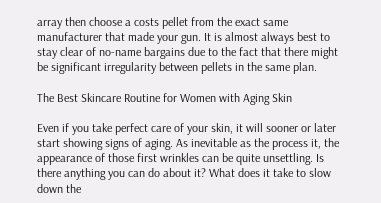array then choose a costs pellet from the exact same manufacturer that made your gun. It is almost always best to stay clear of no-name bargains due to the fact that there might be significant irregularity between pellets in the same plan.

The Best Skincare Routine for Women with Aging Skin

Even if you take perfect care of your skin, it will sooner or later start showing signs of aging. As inevitable as the process it, the appearance of those first wrinkles can be quite unsettling. Is there anything you can do about it? What does it take to slow down the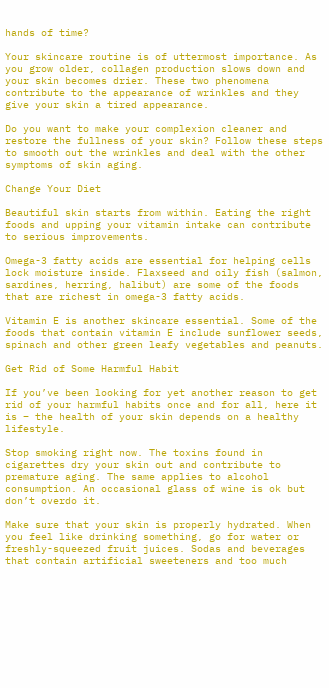hands of time?

Your skincare routine is of uttermost importance. As you grow older, collagen production slows down and your skin becomes drier. These two phenomena contribute to the appearance of wrinkles and they give your skin a tired appearance.

Do you want to make your complexion cleaner and restore the fullness of your skin? Follow these steps to smooth out the wrinkles and deal with the other symptoms of skin aging.

Change Your Diet

Beautiful skin starts from within. Eating the right foods and upping your vitamin intake can contribute to serious improvements.

Omega-3 fatty acids are essential for helping cells lock moisture inside. Flaxseed and oily fish (salmon, sardines, herring, halibut) are some of the foods that are richest in omega-3 fatty acids.

Vitamin E is another skincare essential. Some of the foods that contain vitamin E include sunflower seeds, spinach and other green leafy vegetables and peanuts.

Get Rid of Some Harmful Habit

If you’ve been looking for yet another reason to get rid of your harmful habits once and for all, here it is – the health of your skin depends on a healthy lifestyle.

Stop smoking right now. The toxins found in cigarettes dry your skin out and contribute to premature aging. The same applies to alcohol consumption. An occasional glass of wine is ok but don’t overdo it.

Make sure that your skin is properly hydrated. When you feel like drinking something, go for water or freshly-squeezed fruit juices. Sodas and beverages that contain artificial sweeteners and too much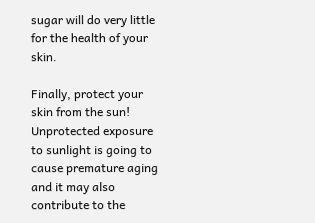sugar will do very little for the health of your skin.

Finally, protect your skin from the sun! Unprotected exposure to sunlight is going to cause premature aging and it may also contribute to the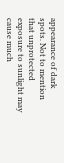appearance of dark spots. Not to mention that unprotected exposure to sunlight may cause much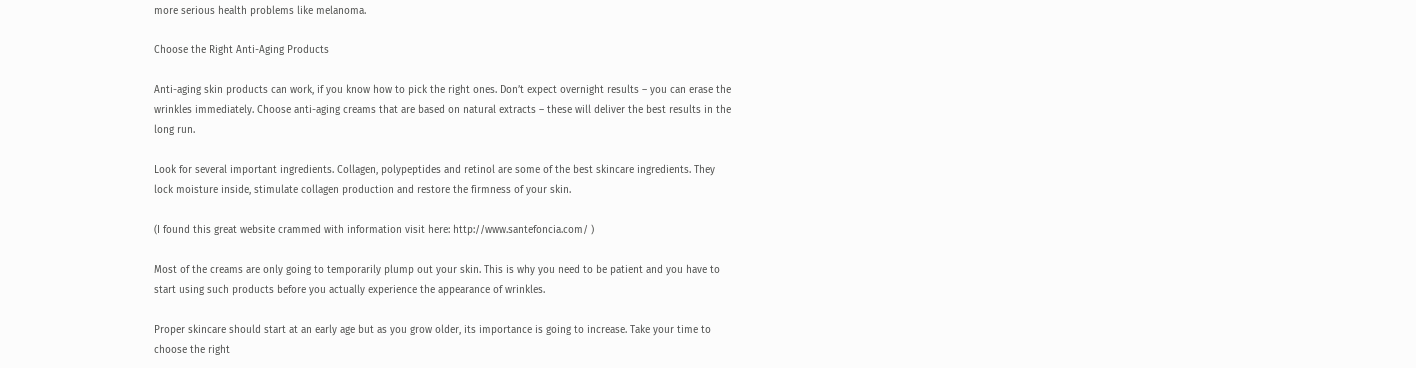more serious health problems like melanoma.

Choose the Right Anti-Aging Products

Anti-aging skin products can work, if you know how to pick the right ones. Don’t expect overnight results – you can erase the wrinkles immediately. Choose anti-aging creams that are based on natural extracts – these will deliver the best results in the long run.

Look for several important ingredients. Collagen, polypeptides and retinol are some of the best skincare ingredients. They lock moisture inside, stimulate collagen production and restore the firmness of your skin.

(I found this great website crammed with information visit here: http://www.santefoncia.com/ )

Most of the creams are only going to temporarily plump out your skin. This is why you need to be patient and you have to start using such products before you actually experience the appearance of wrinkles.

Proper skincare should start at an early age but as you grow older, its importance is going to increase. Take your time to choose the right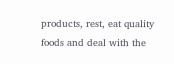products, rest, eat quality foods and deal with the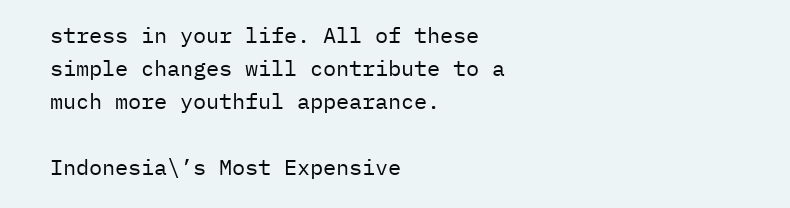stress in your life. All of these simple changes will contribute to a much more youthful appearance.

Indonesia\’s Most Expensive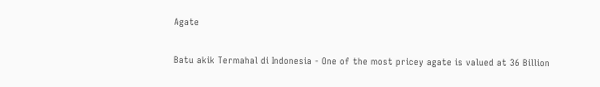Agate

Batu akik Termahal di Indonesia - One of the most pricey agate is valued at 36 Billion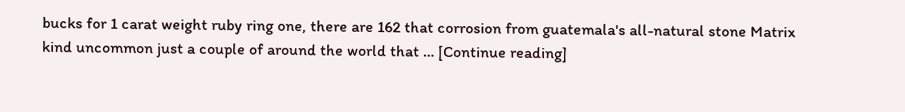bucks for 1 carat weight ruby ring one, there are 162 that corrosion from guatemala's all-natural stone Matrix kind uncommon just a couple of around the world that … [Continue reading]